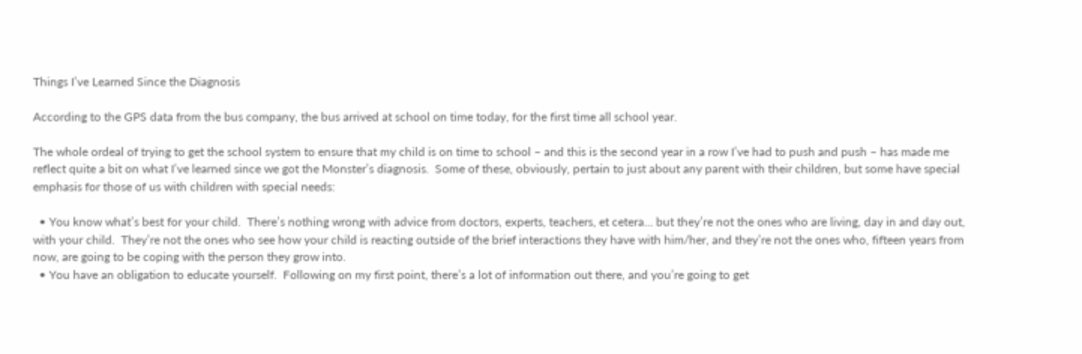Things I’ve Learned Since the Diagnosis

According to the GPS data from the bus company, the bus arrived at school on time today, for the first time all school year.

The whole ordeal of trying to get the school system to ensure that my child is on time to school – and this is the second year in a row I’ve had to push and push – has made me reflect quite a bit on what I’ve learned since we got the Monster’s diagnosis.  Some of these, obviously, pertain to just about any parent with their children, but some have special emphasis for those of us with children with special needs:

  • You know what’s best for your child.  There’s nothing wrong with advice from doctors, experts, teachers, et cetera… but they’re not the ones who are living, day in and day out, with your child.  They’re not the ones who see how your child is reacting outside of the brief interactions they have with him/her, and they’re not the ones who, fifteen years from now, are going to be coping with the person they grow into.
  • You have an obligation to educate yourself.  Following on my first point, there’s a lot of information out there, and you’re going to get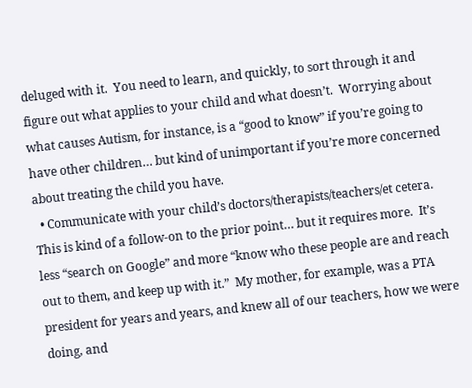deluged with it.  You need to learn, and quickly, to sort through it and figure out what applies to your child and what doesn’t.  Worrying about what causes Autism, for instance, is a “good to know” if you’re going to have other children… but kind of unimportant if you’re more concerned about treating the child you have.
  • Communicate with your child’s doctors/therapists/teachers/et cetera.  This is kind of a follow-on to the prior point… but it requires more.  It’s less “search on Google” and more “know who these people are and reach out to them, and keep up with it.”  My mother, for example, was a PTA president for years and years, and knew all of our teachers, how we were doing, and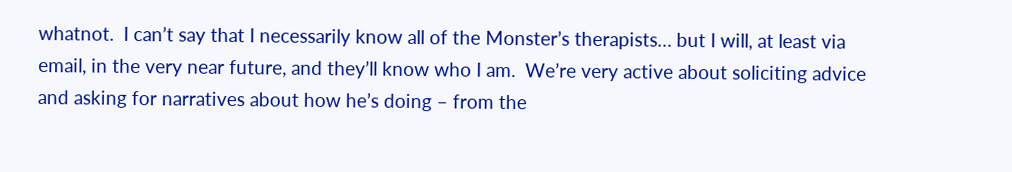whatnot.  I can’t say that I necessarily know all of the Monster’s therapists… but I will, at least via email, in the very near future, and they’ll know who I am.  We’re very active about soliciting advice and asking for narratives about how he’s doing – from the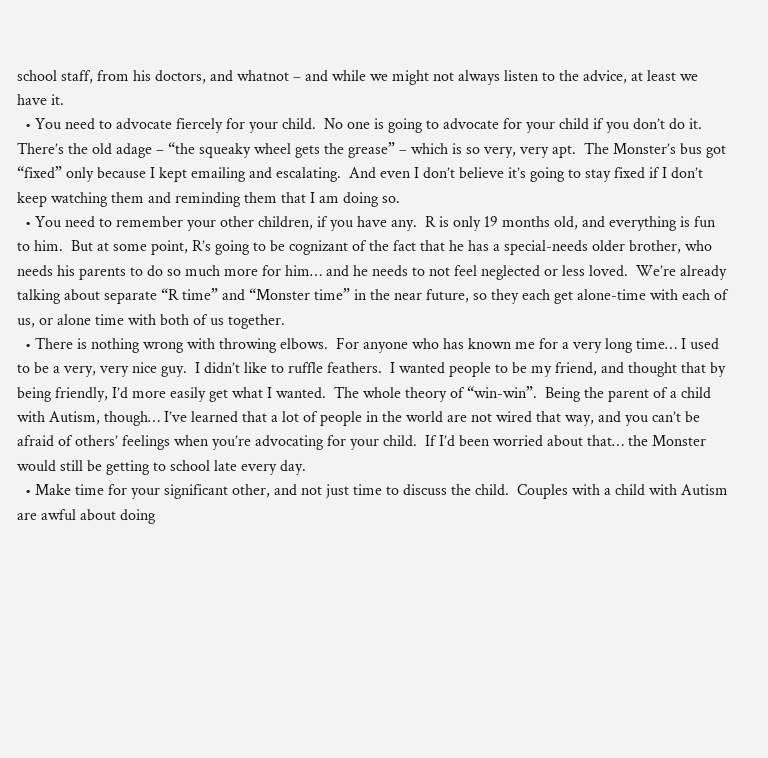school staff, from his doctors, and whatnot – and while we might not always listen to the advice, at least we have it.
  • You need to advocate fiercely for your child.  No one is going to advocate for your child if you don’t do it.  There’s the old adage – “the squeaky wheel gets the grease” – which is so very, very apt.  The Monster’s bus got “fixed” only because I kept emailing and escalating.  And even I don’t believe it’s going to stay fixed if I don’t keep watching them and reminding them that I am doing so.
  • You need to remember your other children, if you have any.  R is only 19 months old, and everything is fun to him.  But at some point, R’s going to be cognizant of the fact that he has a special-needs older brother, who needs his parents to do so much more for him… and he needs to not feel neglected or less loved.  We’re already talking about separate “R time” and “Monster time” in the near future, so they each get alone-time with each of us, or alone time with both of us together.
  • There is nothing wrong with throwing elbows.  For anyone who has known me for a very long time… I used to be a very, very nice guy.  I didn’t like to ruffle feathers.  I wanted people to be my friend, and thought that by being friendly, I’d more easily get what I wanted.  The whole theory of “win-win”.  Being the parent of a child with Autism, though… I’ve learned that a lot of people in the world are not wired that way, and you can’t be afraid of others’ feelings when you’re advocating for your child.  If I’d been worried about that… the Monster would still be getting to school late every day.
  • Make time for your significant other, and not just time to discuss the child.  Couples with a child with Autism are awful about doing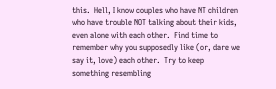this.  Hell, I know couples who have NT children who have trouble NOT talking about their kids, even alone with each other.  Find time to remember why you supposedly like (or, dare we say it, love) each other.  Try to keep something resembling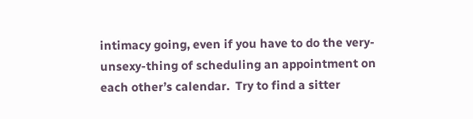intimacy going, even if you have to do the very-unsexy-thing of scheduling an appointment on each other’s calendar.  Try to find a sitter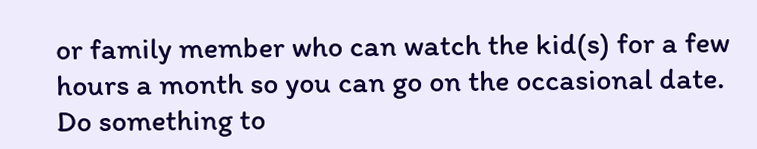or family member who can watch the kid(s) for a few hours a month so you can go on the occasional date.  Do something to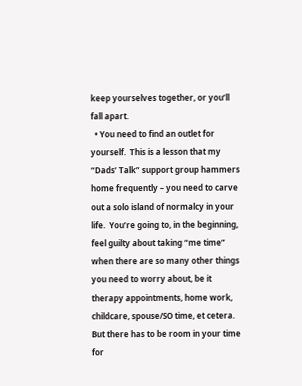keep yourselves together, or you’ll fall apart.
  • You need to find an outlet for yourself.  This is a lesson that my “Dads’ Talk” support group hammers home frequently – you need to carve out a solo island of normalcy in your life.  You’re going to, in the beginning, feel guilty about taking “me time” when there are so many other things you need to worry about, be it therapy appointments, home work, childcare, spouse/SO time, et cetera.  But there has to be room in your time for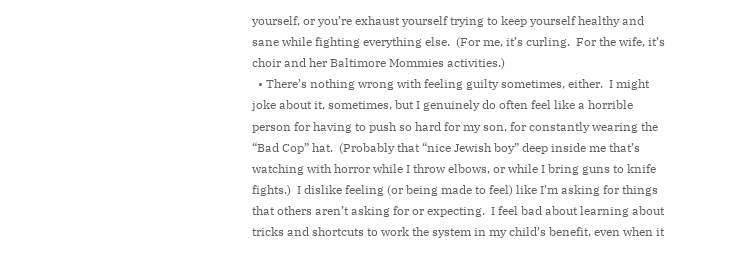yourself, or you’re exhaust yourself trying to keep yourself healthy and sane while fighting everything else.  (For me, it’s curling.  For the wife, it’s choir and her Baltimore Mommies activities.)
  • There’s nothing wrong with feeling guilty sometimes, either.  I might joke about it, sometimes, but I genuinely do often feel like a horrible person for having to push so hard for my son, for constantly wearing the “Bad Cop” hat.  (Probably that “nice Jewish boy” deep inside me that’s watching with horror while I throw elbows, or while I bring guns to knife fights.)  I dislike feeling (or being made to feel) like I’m asking for things that others aren’t asking for or expecting.  I feel bad about learning about tricks and shortcuts to work the system in my child’s benefit, even when it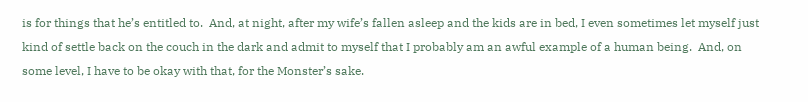is for things that he’s entitled to.  And, at night, after my wife’s fallen asleep and the kids are in bed, I even sometimes let myself just kind of settle back on the couch in the dark and admit to myself that I probably am an awful example of a human being.  And, on some level, I have to be okay with that, for the Monster’s sake.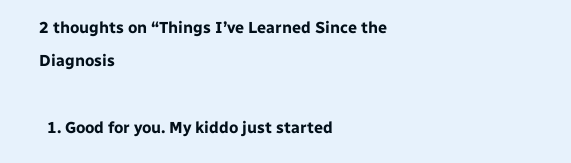2 thoughts on “Things I’ve Learned Since the Diagnosis

  1. Good for you. My kiddo just started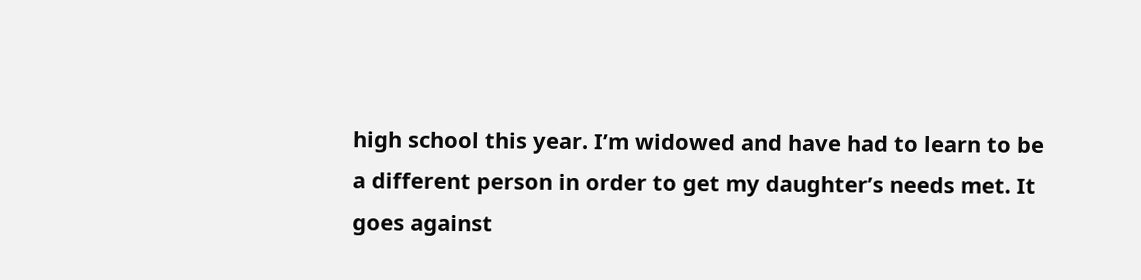high school this year. I’m widowed and have had to learn to be a different person in order to get my daughter’s needs met. It goes against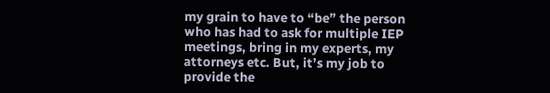my grain to have to “be” the person who has had to ask for multiple IEP meetings, bring in my experts, my attorneys etc. But, it’s my job to provide the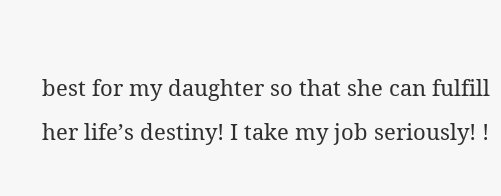best for my daughter so that she can fulfill her life’s destiny! I take my job seriously! !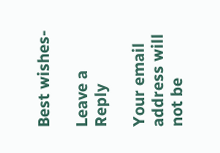Best wishes-

Leave a Reply

Your email address will not be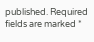published. Required fields are marked *